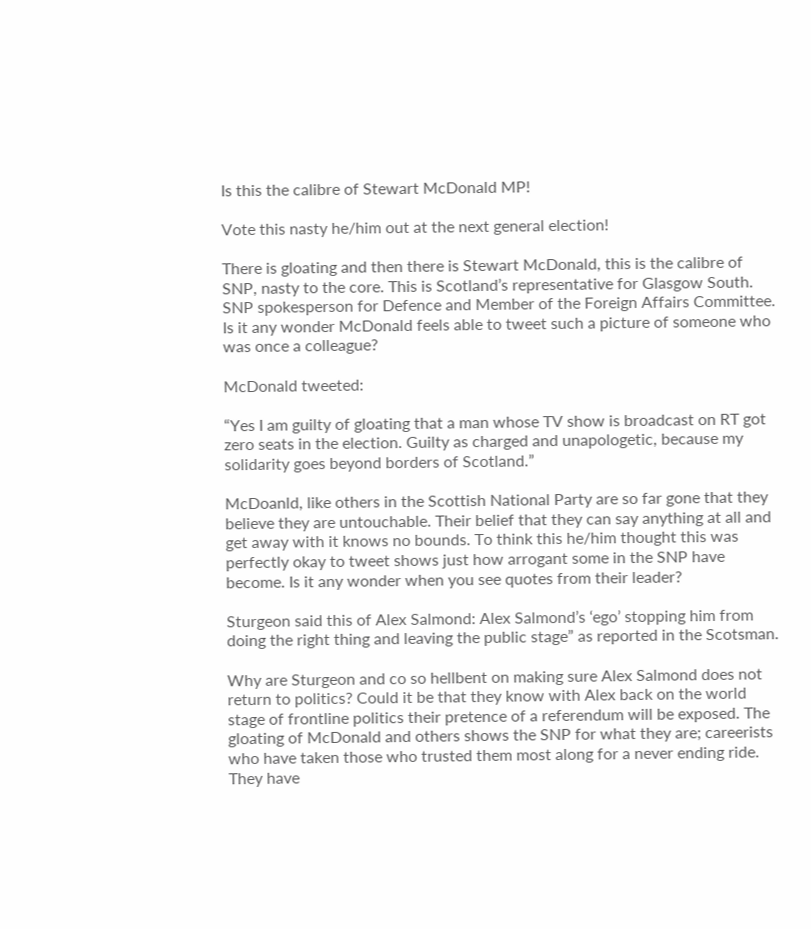Is this the calibre of Stewart McDonald MP!

Vote this nasty he/him out at the next general election!

There is gloating and then there is Stewart McDonald, this is the calibre of SNP, nasty to the core. This is Scotland’s representative for Glasgow South. SNP spokesperson for Defence and Member of the Foreign Affairs Committee. Is it any wonder McDonald feels able to tweet such a picture of someone who was once a colleague?

McDonald tweeted:

“Yes I am guilty of gloating that a man whose TV show is broadcast on RT got zero seats in the election. Guilty as charged and unapologetic, because my solidarity goes beyond borders of Scotland.”

McDoanld, like others in the Scottish National Party are so far gone that they believe they are untouchable. Their belief that they can say anything at all and get away with it knows no bounds. To think this he/him thought this was perfectly okay to tweet shows just how arrogant some in the SNP have become. Is it any wonder when you see quotes from their leader?

Sturgeon said this of Alex Salmond: Alex Salmond’s ‘ego’ stopping him from doing the right thing and leaving the public stage” as reported in the Scotsman.

Why are Sturgeon and co so hellbent on making sure Alex Salmond does not return to politics? Could it be that they know with Alex back on the world stage of frontline politics their pretence of a referendum will be exposed. The gloating of McDonald and others shows the SNP for what they are; careerists who have taken those who trusted them most along for a never ending ride. They have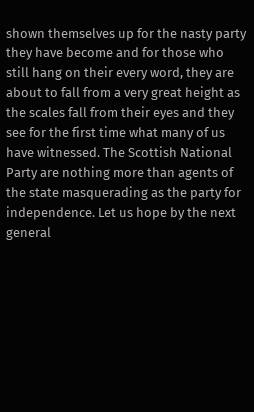shown themselves up for the nasty party they have become and for those who still hang on their every word, they are about to fall from a very great height as the scales fall from their eyes and they see for the first time what many of us have witnessed. The Scottish National Party are nothing more than agents of the state masquerading as the party for independence. Let us hope by the next general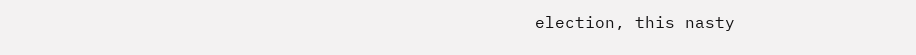election, this nasty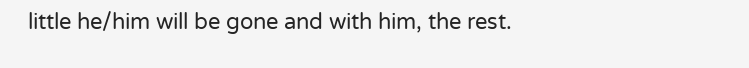little he/him will be gone and with him, the rest.